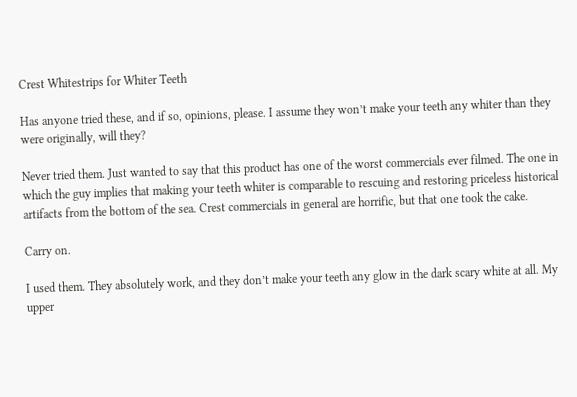Crest Whitestrips for Whiter Teeth

Has anyone tried these, and if so, opinions, please. I assume they won’t make your teeth any whiter than they were originally, will they?

Never tried them. Just wanted to say that this product has one of the worst commercials ever filmed. The one in which the guy implies that making your teeth whiter is comparable to rescuing and restoring priceless historical artifacts from the bottom of the sea. Crest commercials in general are horrific, but that one took the cake.

Carry on.

I used them. They absolutely work, and they don’t make your teeth any glow in the dark scary white at all. My upper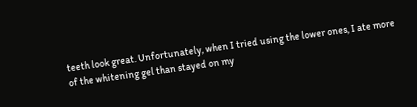teeth look great. Unfortunately, when I tried using the lower ones, I ate more of the whitening gel than stayed on my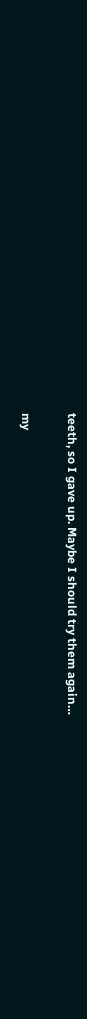teeth, so I gave up. Maybe I should try them again…

my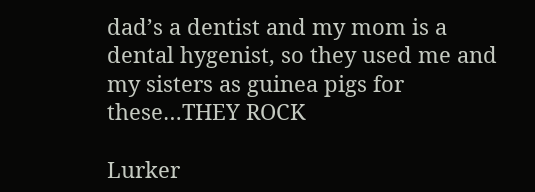dad’s a dentist and my mom is a dental hygenist, so they used me and my sisters as guinea pigs for these…THEY ROCK

Lurker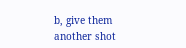b, give them another shot